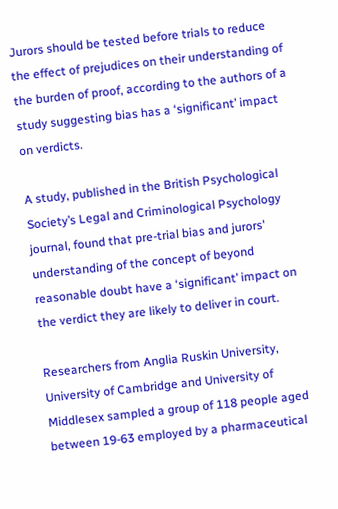Jurors should be tested before trials to reduce the effect of prejudices on their understanding of the burden of proof, according to the authors of a study suggesting bias has a ‘significant’ impact on verdicts.

A study, published in the British Psychological Society’s Legal and Criminological Psychology journal, found that pre-trial bias and jurors' understanding of the concept of beyond reasonable doubt have a ‘significant’ impact on the verdict they are likely to deliver in court.

Researchers from Anglia Ruskin University, University of Cambridge and University of Middlesex sampled a group of 118 people aged between 19-63 employed by a pharmaceutical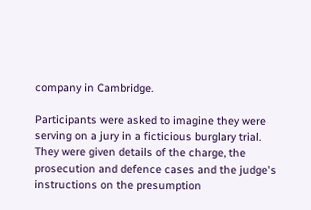company in Cambridge.

Participants were asked to imagine they were serving on a jury in a ficticious burglary trial. They were given details of the charge, the prosecution and defence cases and the judge's instructions on the presumption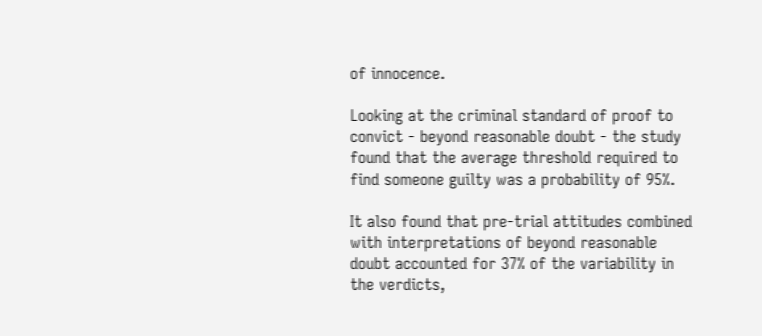of innocence.

Looking at the criminal standard of proof to convict - beyond reasonable doubt - the study found that the average threshold required to find someone guilty was a probability of 95%.

It also found that pre-trial attitudes combined with interpretations of beyond reasonable doubt accounted for 37% of the variability in the verdicts,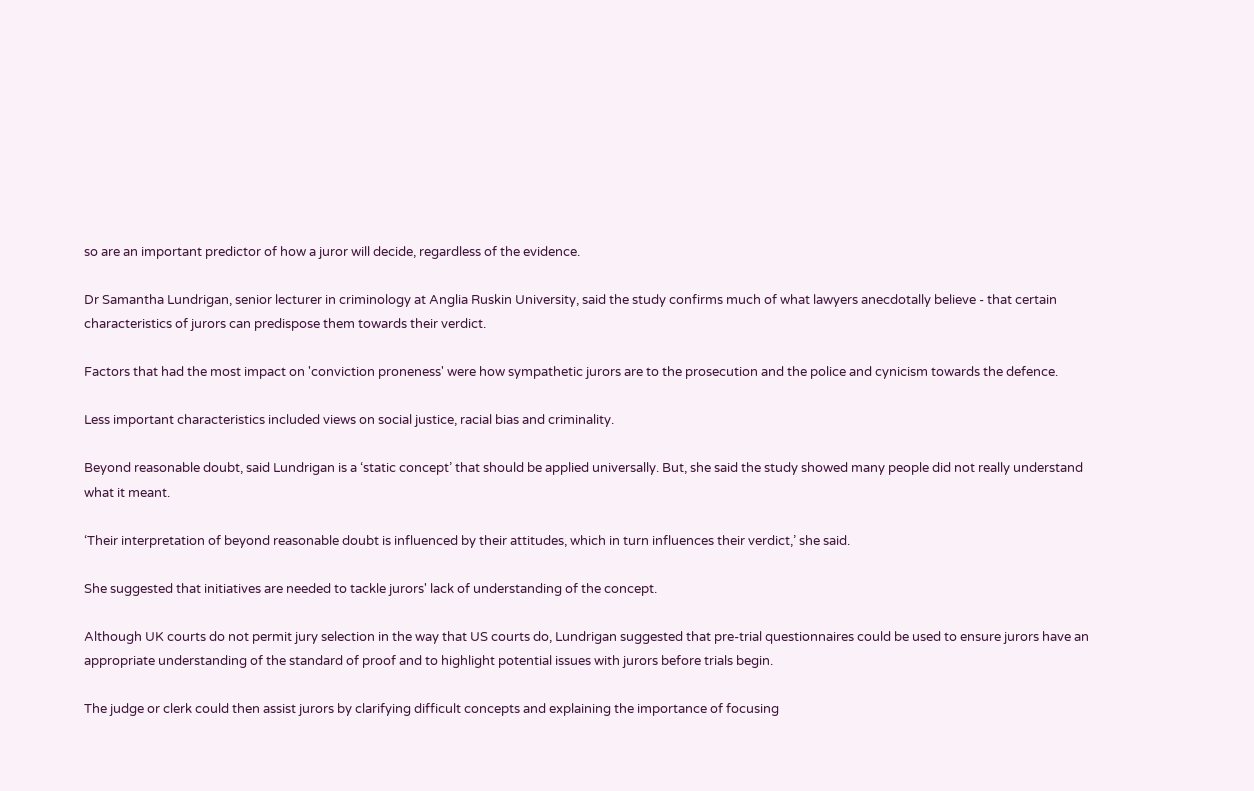so are an important predictor of how a juror will decide, regardless of the evidence.

Dr Samantha Lundrigan, senior lecturer in criminology at Anglia Ruskin University, said the study confirms much of what lawyers anecdotally believe - that certain characteristics of jurors can predispose them towards their verdict.

Factors that had the most impact on 'conviction proneness' were how sympathetic jurors are to the prosecution and the police and cynicism towards the defence.

Less important characteristics included views on social justice, racial bias and criminality.

Beyond reasonable doubt, said Lundrigan is a ‘static concept’ that should be applied universally. But, she said the study showed many people did not really understand what it meant.

‘Their interpretation of beyond reasonable doubt is influenced by their attitudes, which in turn influences their verdict,’ she said.

She suggested that initiatives are needed to tackle jurors' lack of understanding of the concept.

Although UK courts do not permit jury selection in the way that US courts do, Lundrigan suggested that pre-trial questionnaires could be used to ensure jurors have an appropriate understanding of the standard of proof and to highlight potential issues with jurors before trials begin.

The judge or clerk could then assist jurors by clarifying difficult concepts and explaining the importance of focusing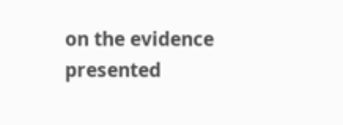on the evidence presented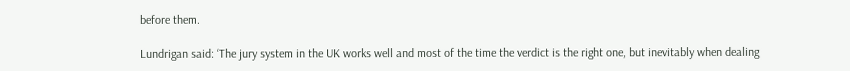before them.

Lundrigan said: ‘The jury system in the UK works well and most of the time the verdict is the right one, but inevitably when dealing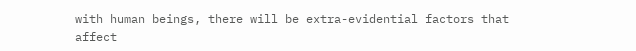with human beings, there will be extra-evidential factors that affect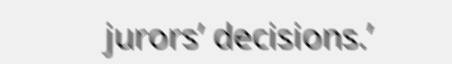jurors’ decisions.’